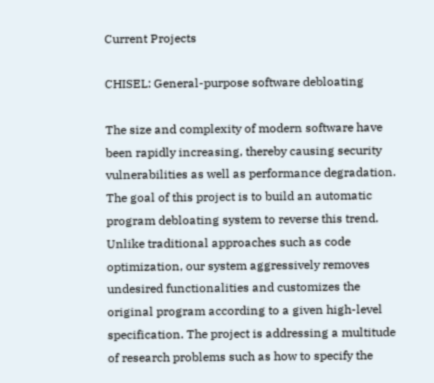Current Projects

CHISEL: General-purpose software debloating

The size and complexity of modern software have been rapidly increasing, thereby causing security vulnerabilities as well as performance degradation. The goal of this project is to build an automatic program debloating system to reverse this trend. Unlike traditional approaches such as code optimization, our system aggressively removes undesired functionalities and customizes the original program according to a given high-level specification. The project is addressing a multitude of research problems such as how to specify the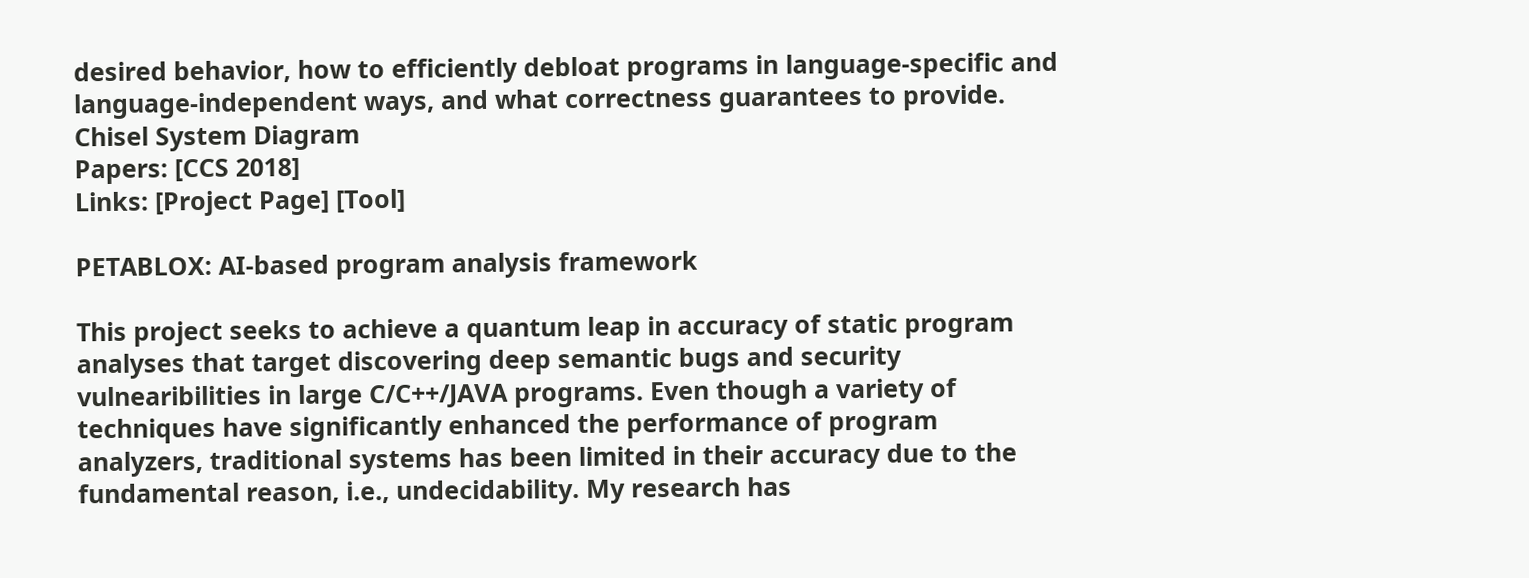desired behavior, how to efficiently debloat programs in language-specific and language-independent ways, and what correctness guarantees to provide.
Chisel System Diagram
Papers: [CCS 2018]
Links: [Project Page] [Tool]

PETABLOX: AI-based program analysis framework

This project seeks to achieve a quantum leap in accuracy of static program analyses that target discovering deep semantic bugs and security vulnearibilities in large C/C++/JAVA programs. Even though a variety of techniques have significantly enhanced the performance of program analyzers, traditional systems has been limited in their accuracy due to the fundamental reason, i.e., undecidability. My research has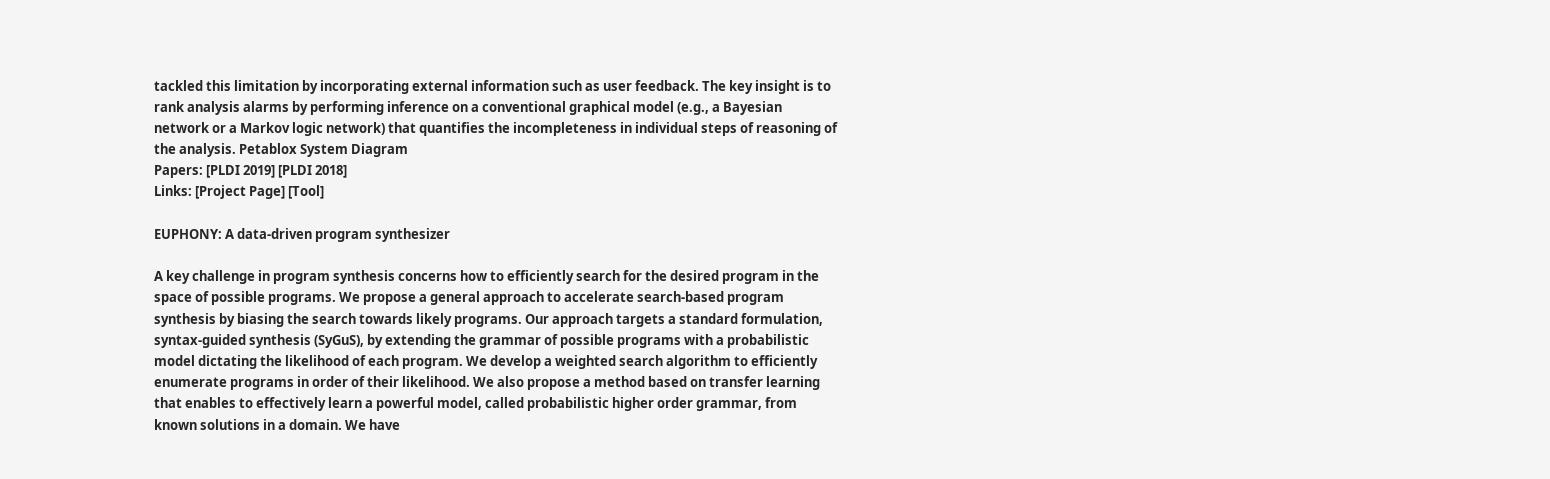tackled this limitation by incorporating external information such as user feedback. The key insight is to rank analysis alarms by performing inference on a conventional graphical model (e.g., a Bayesian network or a Markov logic network) that quantifies the incompleteness in individual steps of reasoning of the analysis. Petablox System Diagram
Papers: [PLDI 2019] [PLDI 2018]
Links: [Project Page] [Tool]

EUPHONY: A data-driven program synthesizer

A key challenge in program synthesis concerns how to efficiently search for the desired program in the space of possible programs. We propose a general approach to accelerate search-based program synthesis by biasing the search towards likely programs. Our approach targets a standard formulation, syntax-guided synthesis (SyGuS), by extending the grammar of possible programs with a probabilistic model dictating the likelihood of each program. We develop a weighted search algorithm to efficiently enumerate programs in order of their likelihood. We also propose a method based on transfer learning that enables to effectively learn a powerful model, called probabilistic higher order grammar, from known solutions in a domain. We have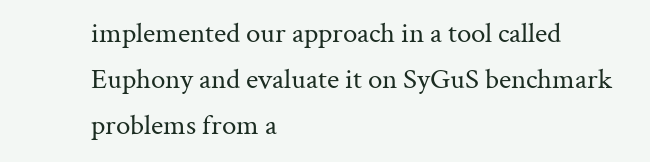implemented our approach in a tool called Euphony and evaluate it on SyGuS benchmark problems from a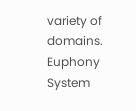variety of domains. Euphony System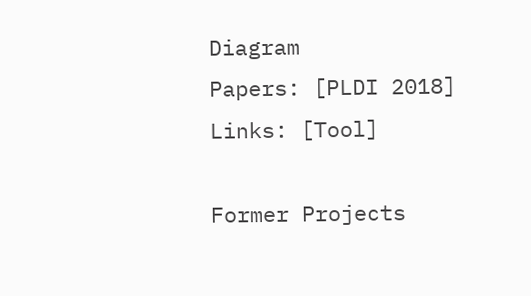Diagram
Papers: [PLDI 2018]
Links: [Tool]

Former Projects